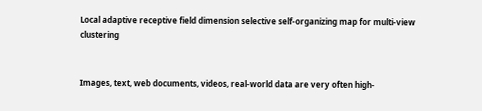Local adaptive receptive field dimension selective self-organizing map for multi-view clustering


Images, text, web documents, videos, real-world data are very often high-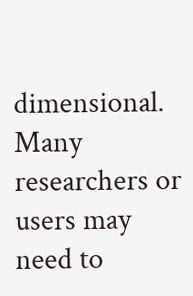dimensional. Many researchers or users may need to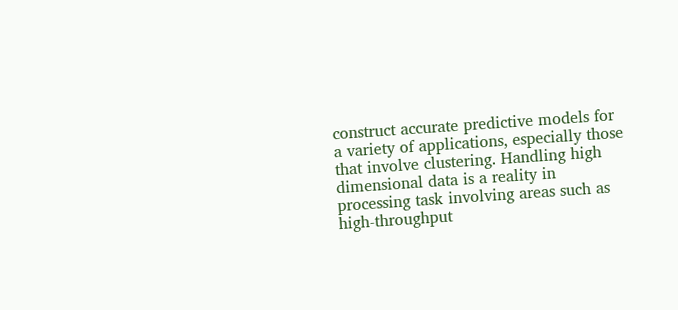construct accurate predictive models for a variety of applications, especially those that involve clustering. Handling high dimensional data is a reality in processing task involving areas such as high-throughput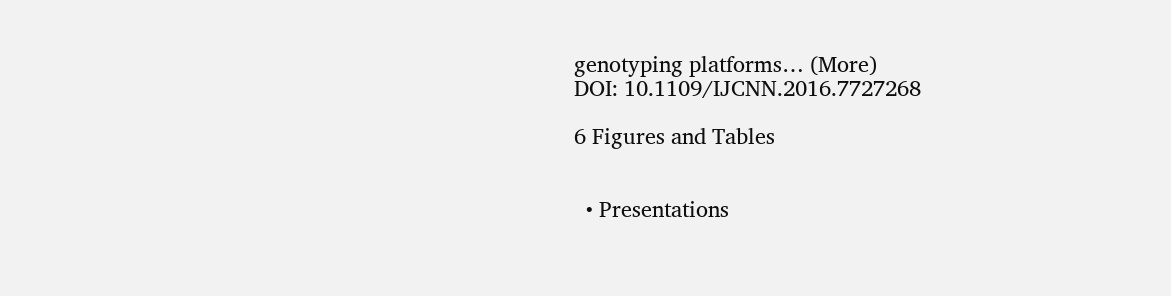genotyping platforms… (More)
DOI: 10.1109/IJCNN.2016.7727268

6 Figures and Tables


  • Presentations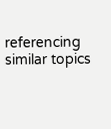referencing similar topics